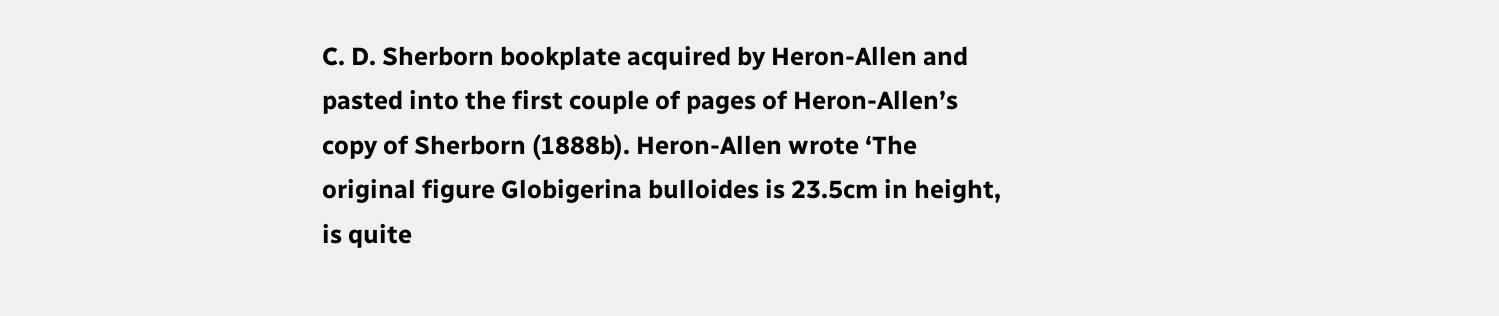C. D. Sherborn bookplate acquired by Heron-Allen and pasted into the first couple of pages of Heron-Allen’s copy of Sherborn (1888b). Heron-Allen wrote ‘The original figure Globigerina bulloides is 23.5cm in height, is quite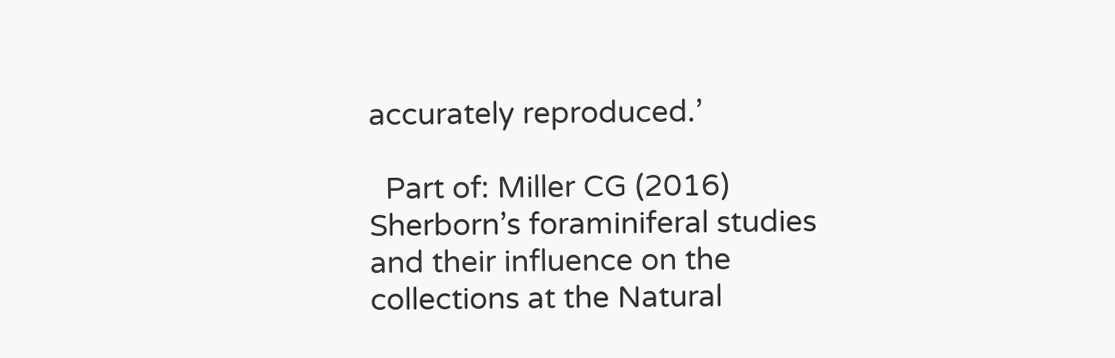accurately reproduced.’

  Part of: Miller CG (2016) Sherborn’s foraminiferal studies and their influence on the collections at the Natural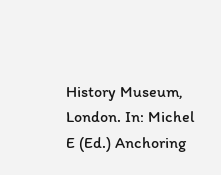History Museum, London. In: Michel E (Ed.) Anchoring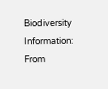Biodiversity Information: From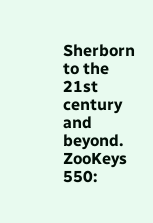Sherborn to the 21st century and beyond. ZooKeys 550: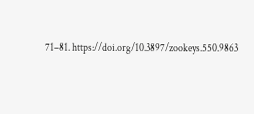71–81. https://doi.org/10.3897/zookeys.550.9863